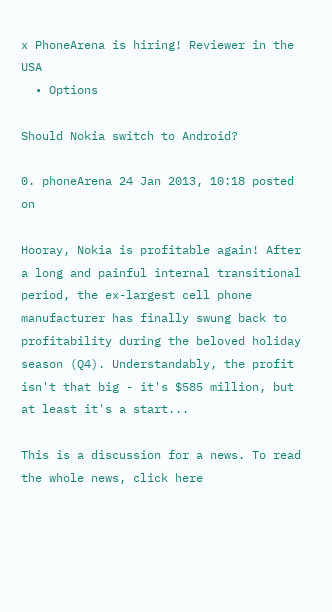x PhoneArena is hiring! Reviewer in the USA
  • Options

Should Nokia switch to Android?

0. phoneArena 24 Jan 2013, 10:18 posted on

Hooray, Nokia is profitable again! After a long and painful internal transitional period, the ex-largest cell phone manufacturer has finally swung back to profitability during the beloved holiday season (Q4). Understandably, the profit isn't that big - it's $585 million, but at least it's a start...

This is a discussion for a news. To read the whole news, click here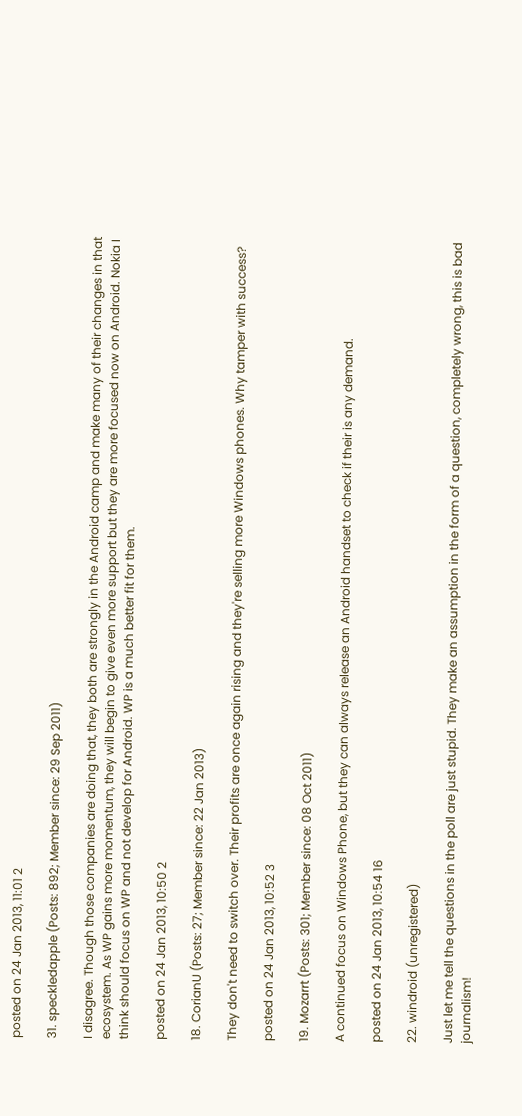posted on 24 Jan 2013, 11:01 2

31. speckledapple (Posts: 892; Member since: 29 Sep 2011)

I disagree. Though those companies are doing that, they both are strongly in the Android camp and make many of their changes in that ecosystem. As WP gains more momentum, they will begin to give even more support but they are more focused now on Android. Nokia I think should focus on WP and not develop for Android. WP is a much better fit for them.

posted on 24 Jan 2013, 10:50 2

18. CorianU (Posts: 27; Member since: 22 Jan 2013)

They don't need to switch over. Their profits are once again rising and they're selling more Windows phones. Why tamper with success?

posted on 24 Jan 2013, 10:52 3

19. Mozarrt (Posts: 301; Member since: 08 Oct 2011)

A continued focus on Windows Phone, but they can always release an Android handset to check if their is any demand.

posted on 24 Jan 2013, 10:54 16

22. windroid (unregistered)

Just let me tell the questions in the poll are just stupid. They make an assumption in the form of a question, completely wrong, this is bad journalism!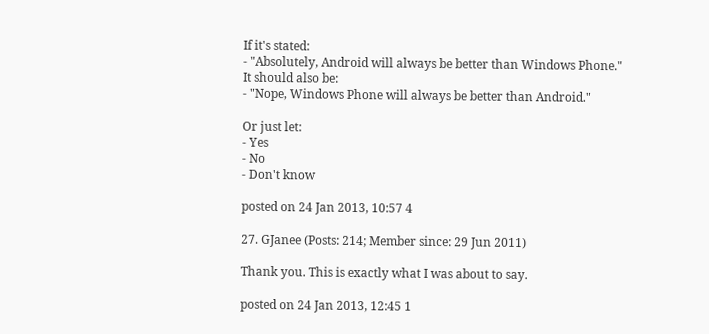If it's stated:
- "Absolutely, Android will always be better than Windows Phone."
It should also be:
- "Nope, Windows Phone will always be better than Android."

Or just let:
- Yes
- No
- Don't know

posted on 24 Jan 2013, 10:57 4

27. GJanee (Posts: 214; Member since: 29 Jun 2011)

Thank you. This is exactly what I was about to say.

posted on 24 Jan 2013, 12:45 1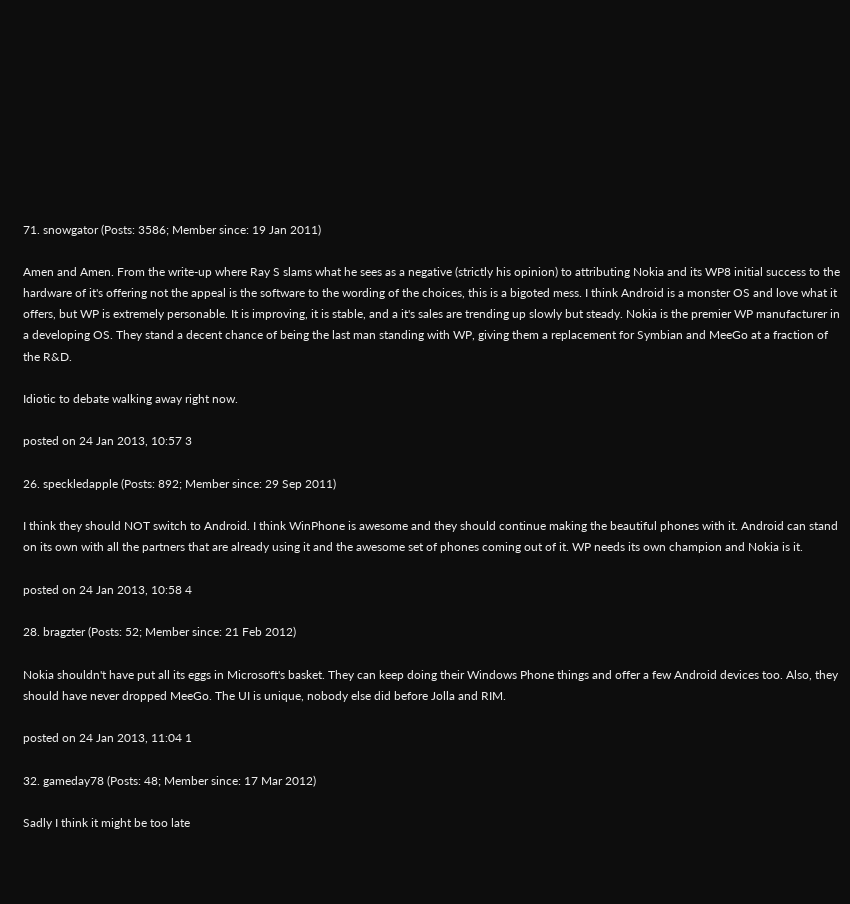71. snowgator (Posts: 3586; Member since: 19 Jan 2011)

Amen and Amen. From the write-up where Ray S slams what he sees as a negative (strictly his opinion) to attributing Nokia and its WP8 initial success to the hardware of it's offering not the appeal is the software to the wording of the choices, this is a bigoted mess. I think Android is a monster OS and love what it offers, but WP is extremely personable. It is improving, it is stable, and a it's sales are trending up slowly but steady. Nokia is the premier WP manufacturer in a developing OS. They stand a decent chance of being the last man standing with WP, giving them a replacement for Symbian and MeeGo at a fraction of the R&D.

Idiotic to debate walking away right now.

posted on 24 Jan 2013, 10:57 3

26. speckledapple (Posts: 892; Member since: 29 Sep 2011)

I think they should NOT switch to Android. I think WinPhone is awesome and they should continue making the beautiful phones with it. Android can stand on its own with all the partners that are already using it and the awesome set of phones coming out of it. WP needs its own champion and Nokia is it.

posted on 24 Jan 2013, 10:58 4

28. bragzter (Posts: 52; Member since: 21 Feb 2012)

Nokia shouldn't have put all its eggs in Microsoft's basket. They can keep doing their Windows Phone things and offer a few Android devices too. Also, they should have never dropped MeeGo. The UI is unique, nobody else did before Jolla and RIM.

posted on 24 Jan 2013, 11:04 1

32. gameday78 (Posts: 48; Member since: 17 Mar 2012)

Sadly I think it might be too late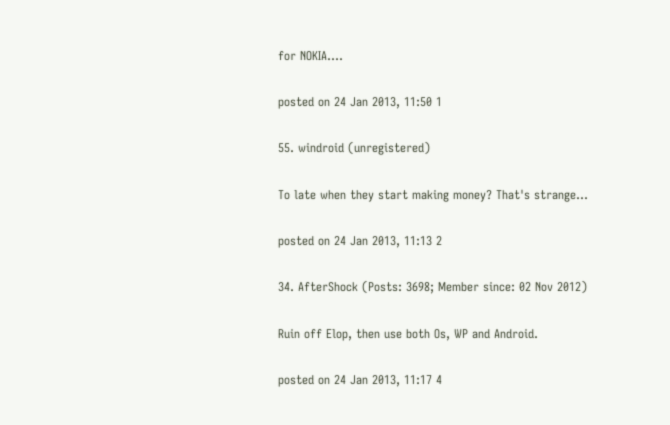for NOKIA....

posted on 24 Jan 2013, 11:50 1

55. windroid (unregistered)

To late when they start making money? That's strange...

posted on 24 Jan 2013, 11:13 2

34. AfterShock (Posts: 3698; Member since: 02 Nov 2012)

Ruin off Elop, then use both Os, WP and Android.

posted on 24 Jan 2013, 11:17 4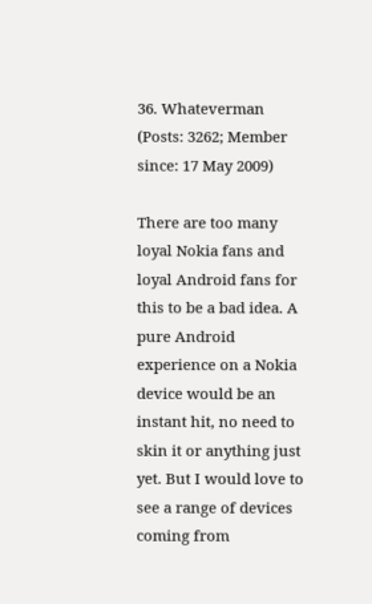36. Whateverman (Posts: 3262; Member since: 17 May 2009)

There are too many loyal Nokia fans and loyal Android fans for this to be a bad idea. A pure Android experience on a Nokia device would be an instant hit, no need to skin it or anything just yet. But I would love to see a range of devices coming from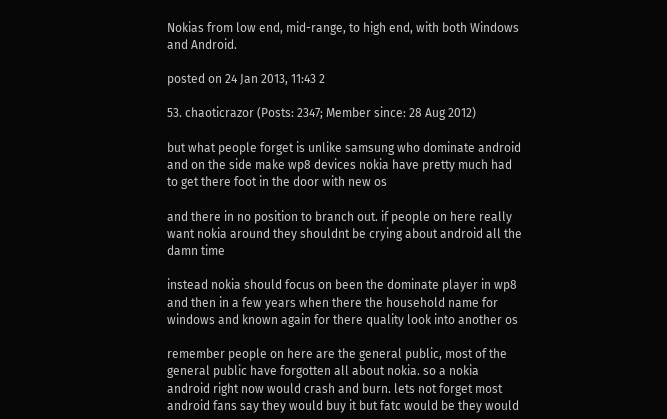Nokias from low end, mid-range, to high end, with both Windows and Android.

posted on 24 Jan 2013, 11:43 2

53. chaoticrazor (Posts: 2347; Member since: 28 Aug 2012)

but what people forget is unlike samsung who dominate android and on the side make wp8 devices nokia have pretty much had to get there foot in the door with new os

and there in no position to branch out. if people on here really want nokia around they shouldnt be crying about android all the damn time

instead nokia should focus on been the dominate player in wp8 and then in a few years when there the household name for windows and known again for there quality look into another os

remember people on here are the general public, most of the general public have forgotten all about nokia. so a nokia android right now would crash and burn. lets not forget most android fans say they would buy it but fatc would be they would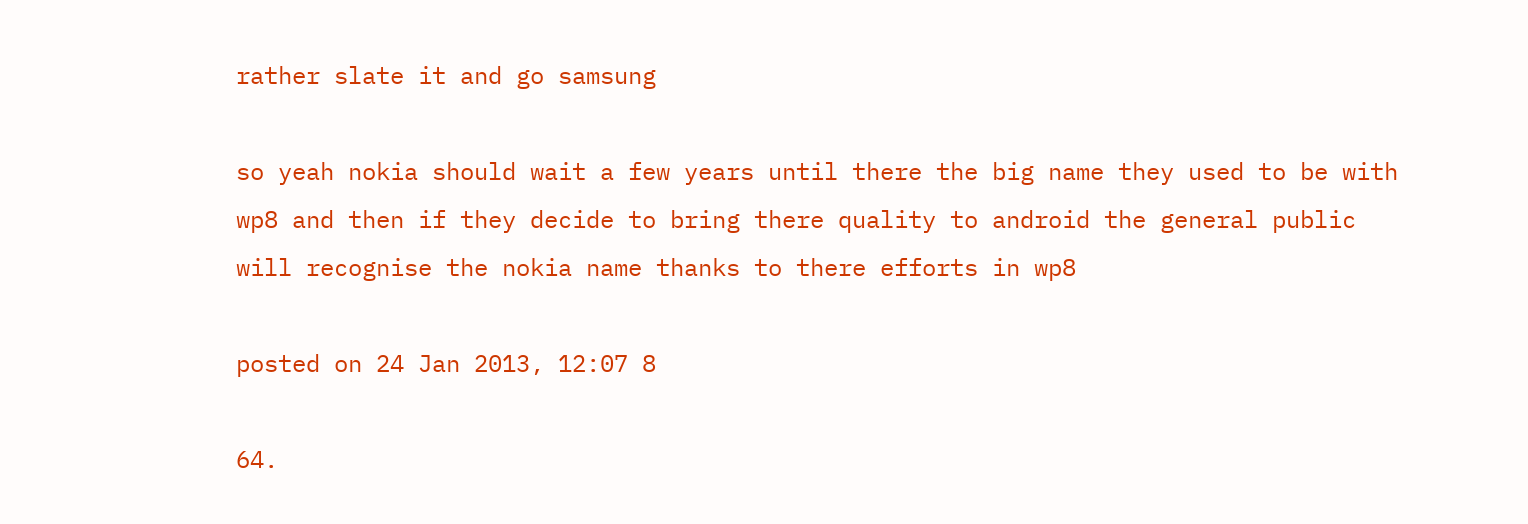rather slate it and go samsung

so yeah nokia should wait a few years until there the big name they used to be with wp8 and then if they decide to bring there quality to android the general public will recognise the nokia name thanks to there efforts in wp8

posted on 24 Jan 2013, 12:07 8

64.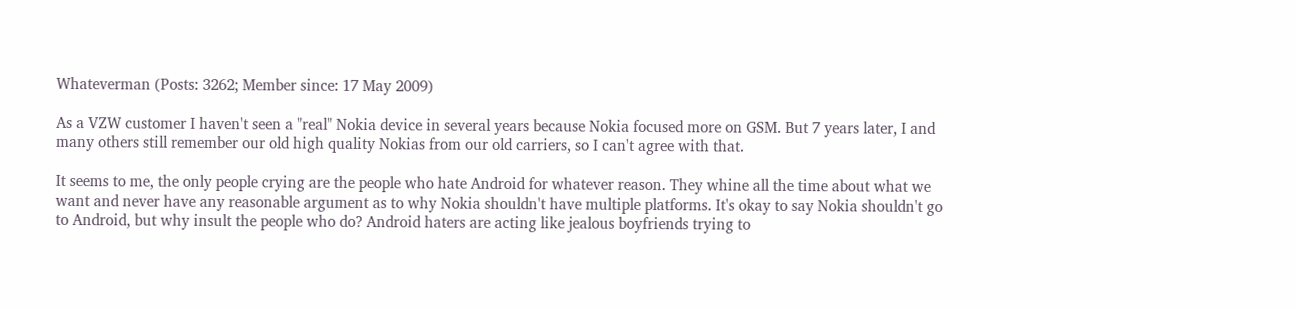Whateverman (Posts: 3262; Member since: 17 May 2009)

As a VZW customer I haven't seen a "real" Nokia device in several years because Nokia focused more on GSM. But 7 years later, I and many others still remember our old high quality Nokias from our old carriers, so I can't agree with that.

It seems to me, the only people crying are the people who hate Android for whatever reason. They whine all the time about what we want and never have any reasonable argument as to why Nokia shouldn't have multiple platforms. It's okay to say Nokia shouldn't go to Android, but why insult the people who do? Android haters are acting like jealous boyfriends trying to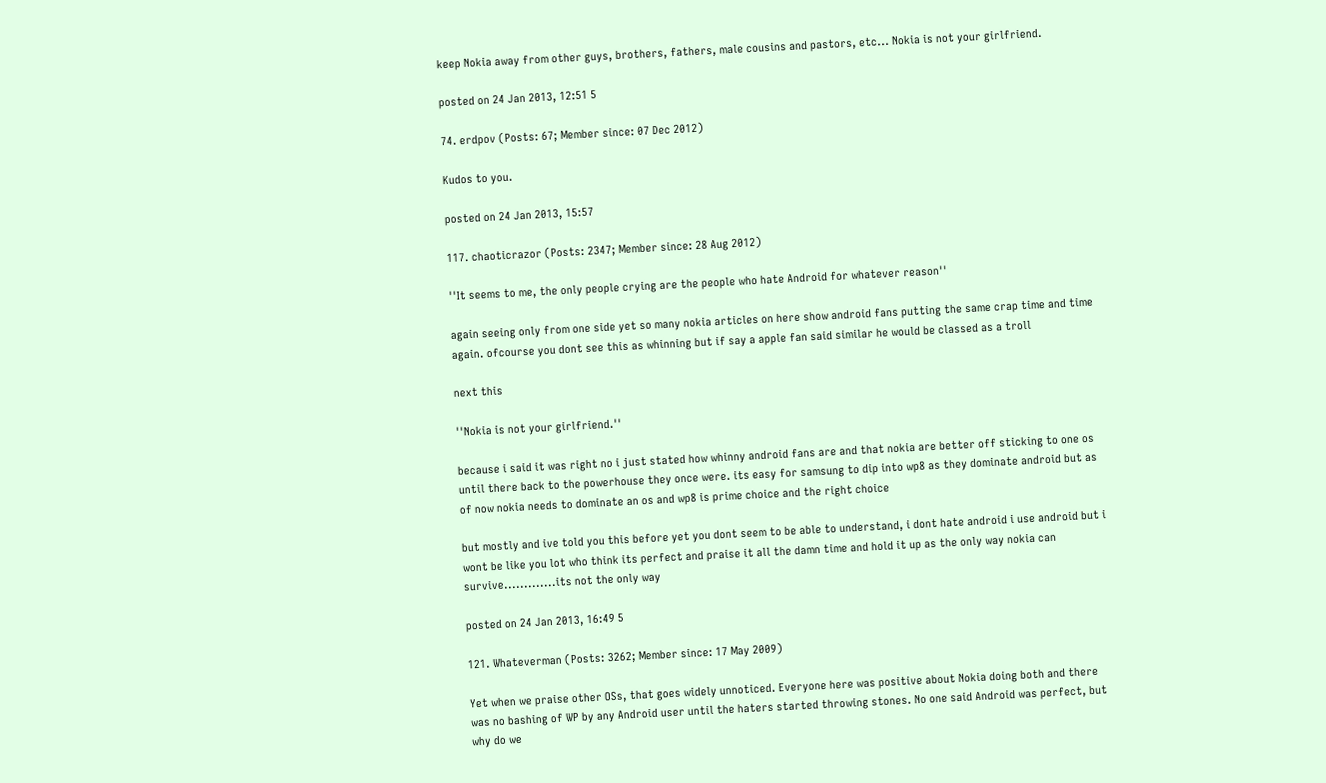keep Nokia away from other guys, brothers, fathers, male cousins and pastors, etc... Nokia is not your girlfriend.

posted on 24 Jan 2013, 12:51 5

74. erdpov (Posts: 67; Member since: 07 Dec 2012)

Kudos to you.

posted on 24 Jan 2013, 15:57

117. chaoticrazor (Posts: 2347; Member since: 28 Aug 2012)

''It seems to me, the only people crying are the people who hate Android for whatever reason''

again seeing only from one side yet so many nokia articles on here show android fans putting the same crap time and time again. ofcourse you dont see this as whinning but if say a apple fan said similar he would be classed as a troll

next this

''Nokia is not your girlfriend.''

because i said it was right no i just stated how whinny android fans are and that nokia are better off sticking to one os until there back to the powerhouse they once were. its easy for samsung to dip into wp8 as they dominate android but as of now nokia needs to dominate an os and wp8 is prime choice and the right choice

but mostly and ive told you this before yet you dont seem to be able to understand, i dont hate android i use android but i wont be like you lot who think its perfect and praise it all the damn time and hold it up as the only way nokia can survive.............its not the only way

posted on 24 Jan 2013, 16:49 5

121. Whateverman (Posts: 3262; Member since: 17 May 2009)

Yet when we praise other OSs, that goes widely unnoticed. Everyone here was positive about Nokia doing both and there was no bashing of WP by any Android user until the haters started throwing stones. No one said Android was perfect, but why do we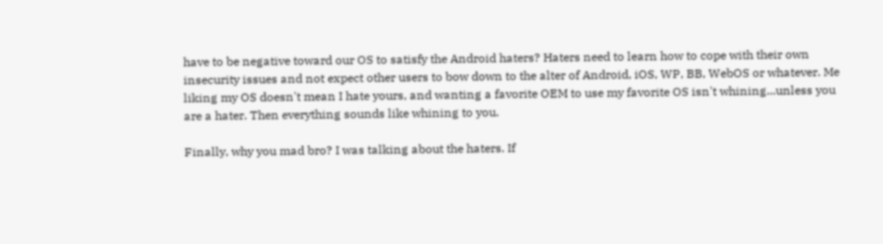have to be negative toward our OS to satisfy the Android haters? Haters need to learn how to cope with their own insecurity issues and not expect other users to bow down to the alter of Android, iOS, WP, BB, WebOS or whatever. Me liking my OS doesn't mean I hate yours, and wanting a favorite OEM to use my favorite OS isn't whining...unless you are a hater. Then everything sounds like whining to you.

Finally, why you mad bro? I was talking about the haters. If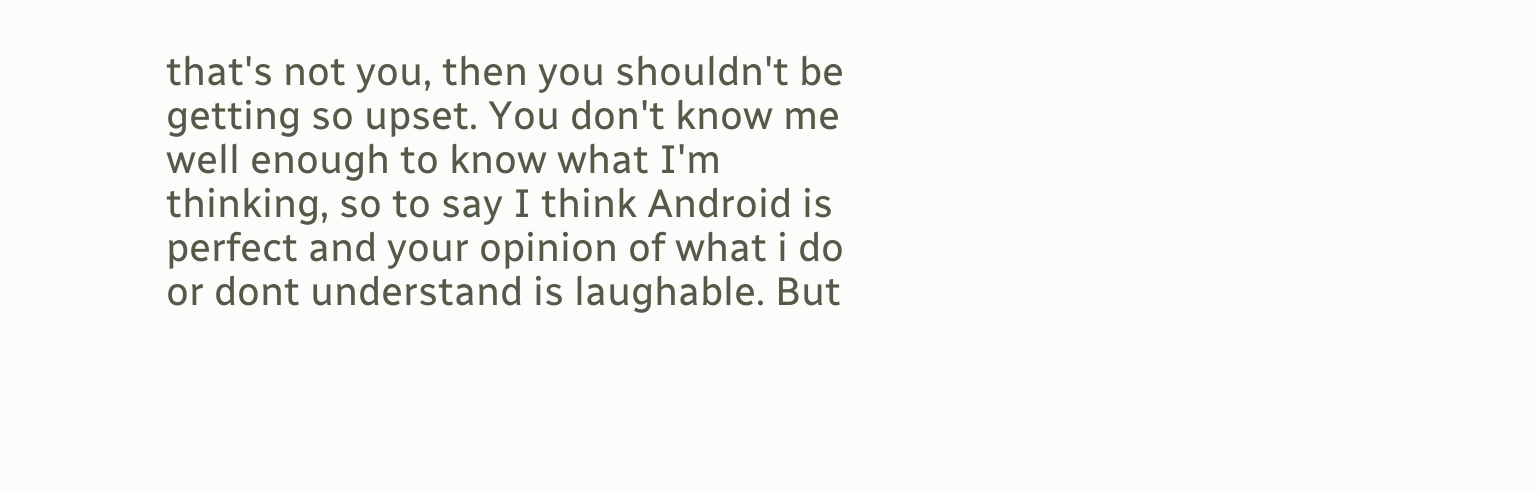that's not you, then you shouldn't be getting so upset. You don't know me well enough to know what I'm thinking, so to say I think Android is perfect and your opinion of what i do or dont understand is laughable. But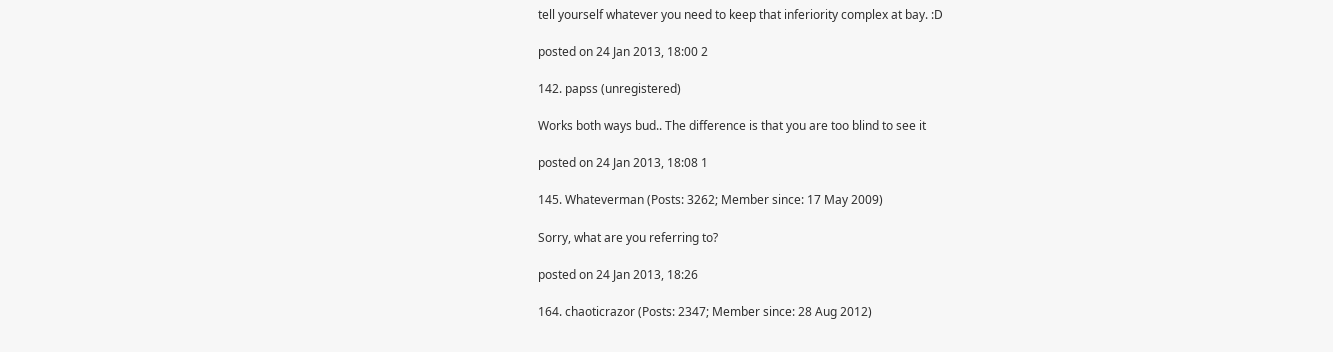tell yourself whatever you need to keep that inferiority complex at bay. :D

posted on 24 Jan 2013, 18:00 2

142. papss (unregistered)

Works both ways bud.. The difference is that you are too blind to see it

posted on 24 Jan 2013, 18:08 1

145. Whateverman (Posts: 3262; Member since: 17 May 2009)

Sorry, what are you referring to?

posted on 24 Jan 2013, 18:26

164. chaoticrazor (Posts: 2347; Member since: 28 Aug 2012)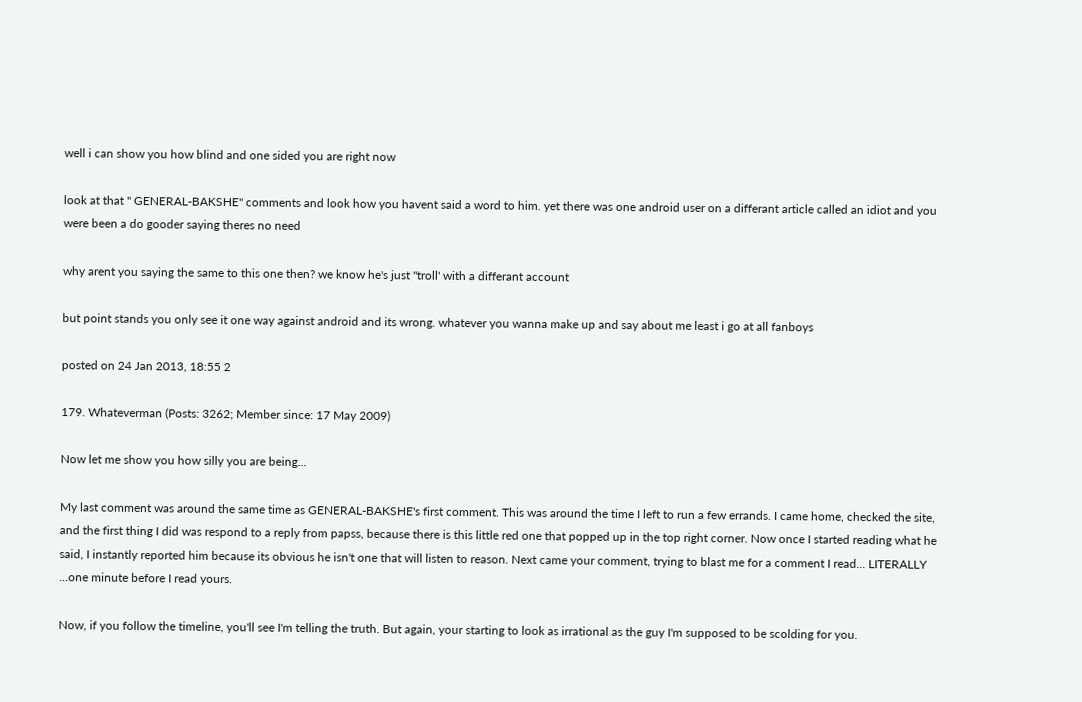well i can show you how blind and one sided you are right now

look at that '' GENERAL-BAKSHE'' comments and look how you havent said a word to him. yet there was one android user on a differant article called an idiot and you were been a do gooder saying theres no need

why arent you saying the same to this one then? we know he's just ''troll' with a differant account

but point stands you only see it one way against android and its wrong. whatever you wanna make up and say about me least i go at all fanboys

posted on 24 Jan 2013, 18:55 2

179. Whateverman (Posts: 3262; Member since: 17 May 2009)

Now let me show you how silly you are being...

My last comment was around the same time as GENERAL-BAKSHE's first comment. This was around the time I left to run a few errands. I came home, checked the site, and the first thing I did was respond to a reply from papss, because there is this little red one that popped up in the top right corner. Now once I started reading what he said, I instantly reported him because its obvious he isn't one that will listen to reason. Next came your comment, trying to blast me for a comment I read... LITERALLY ...one minute before I read yours.

Now, if you follow the timeline, you'll see I'm telling the truth. But again, your starting to look as irrational as the guy I'm supposed to be scolding for you.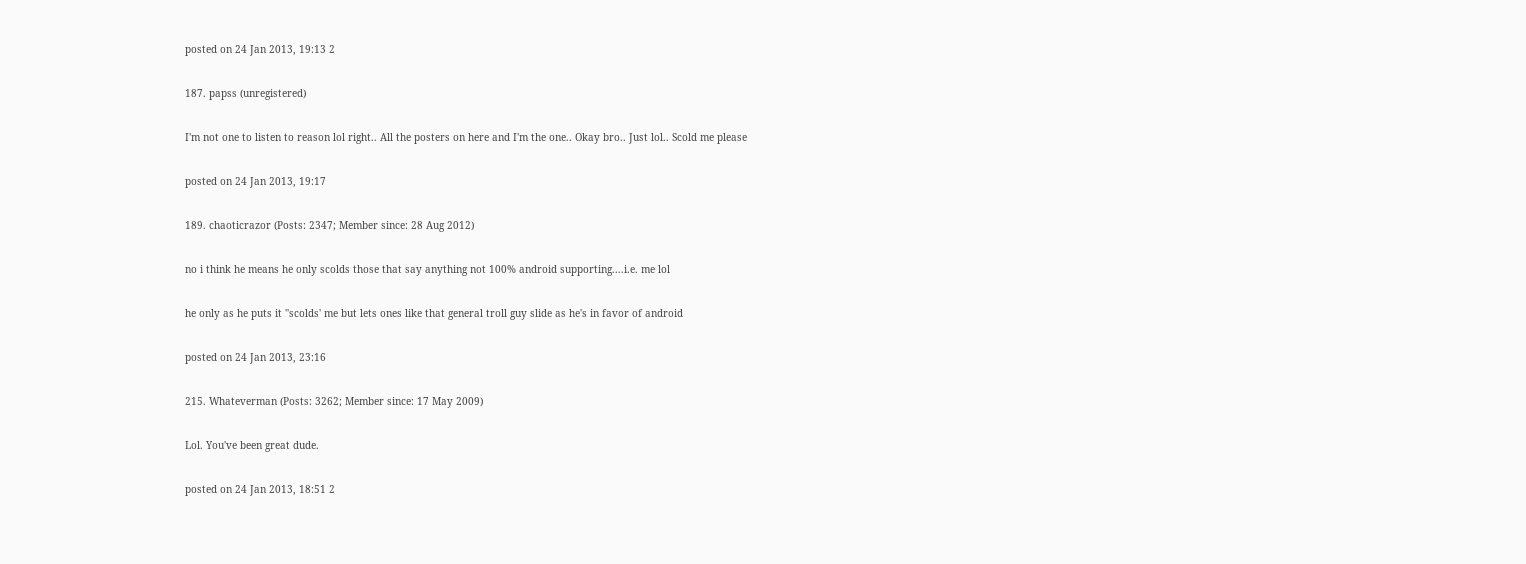posted on 24 Jan 2013, 19:13 2

187. papss (unregistered)

I'm not one to listen to reason lol right.. All the posters on here and I'm the one.. Okay bro.. Just lol.. Scold me please

posted on 24 Jan 2013, 19:17

189. chaoticrazor (Posts: 2347; Member since: 28 Aug 2012)

no i think he means he only scolds those that say anything not 100% android supporting....i.e. me lol

he only as he puts it ''scolds' me but lets ones like that general troll guy slide as he's in favor of android

posted on 24 Jan 2013, 23:16

215. Whateverman (Posts: 3262; Member since: 17 May 2009)

Lol. You've been great dude.

posted on 24 Jan 2013, 18:51 2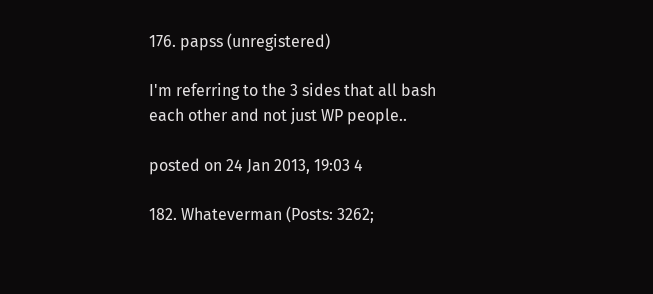176. papss (unregistered)

I'm referring to the 3 sides that all bash each other and not just WP people..

posted on 24 Jan 2013, 19:03 4

182. Whateverman (Posts: 3262;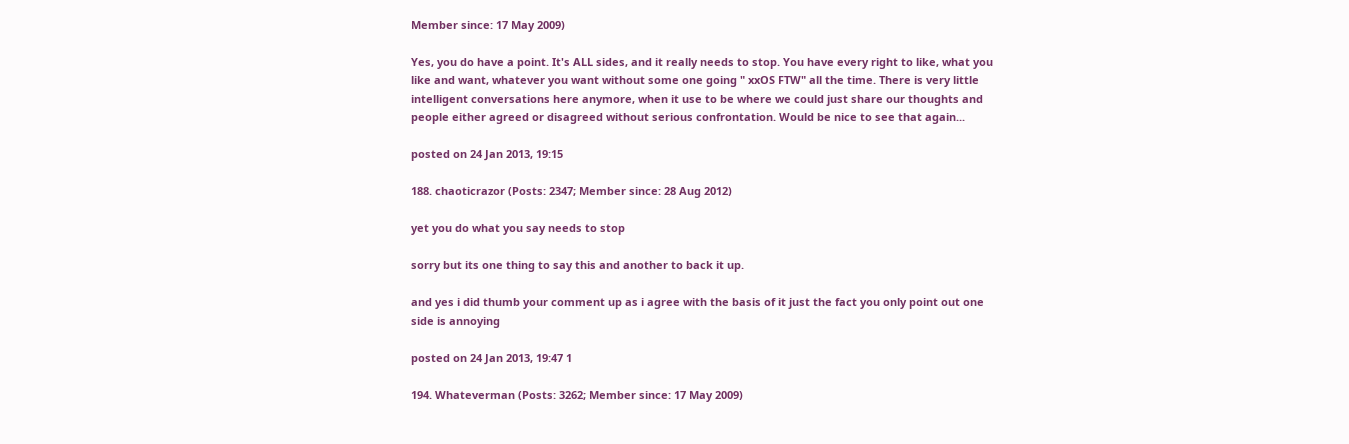Member since: 17 May 2009)

Yes, you do have a point. It's ALL sides, and it really needs to stop. You have every right to like, what you like and want, whatever you want without some one going " xxOS FTW" all the time. There is very little intelligent conversations here anymore, when it use to be where we could just share our thoughts and people either agreed or disagreed without serious confrontation. Would be nice to see that again...

posted on 24 Jan 2013, 19:15

188. chaoticrazor (Posts: 2347; Member since: 28 Aug 2012)

yet you do what you say needs to stop

sorry but its one thing to say this and another to back it up.

and yes i did thumb your comment up as i agree with the basis of it just the fact you only point out one side is annoying

posted on 24 Jan 2013, 19:47 1

194. Whateverman (Posts: 3262; Member since: 17 May 2009)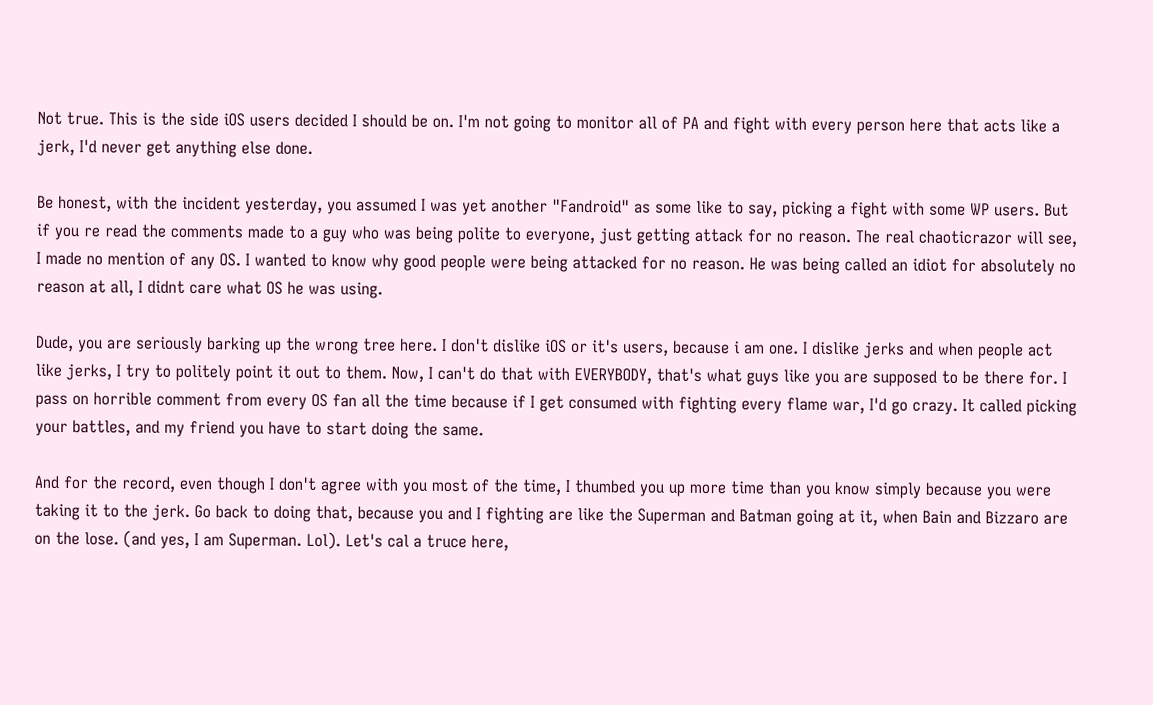Not true. This is the side iOS users decided I should be on. I'm not going to monitor all of PA and fight with every person here that acts like a jerk, I'd never get anything else done.

Be honest, with the incident yesterday, you assumed I was yet another "Fandroid" as some like to say, picking a fight with some WP users. But if you re read the comments made to a guy who was being polite to everyone, just getting attack for no reason. The real chaoticrazor will see, I made no mention of any OS. I wanted to know why good people were being attacked for no reason. He was being called an idiot for absolutely no reason at all, I didnt care what OS he was using.

Dude, you are seriously barking up the wrong tree here. I don't dislike iOS or it's users, because i am one. I dislike jerks and when people act like jerks, I try to politely point it out to them. Now, I can't do that with EVERYBODY, that's what guys like you are supposed to be there for. I pass on horrible comment from every OS fan all the time because if I get consumed with fighting every flame war, I'd go crazy. It called picking your battles, and my friend you have to start doing the same.

And for the record, even though I don't agree with you most of the time, I thumbed you up more time than you know simply because you were taking it to the jerk. Go back to doing that, because you and I fighting are like the Superman and Batman going at it, when Bain and Bizzaro are on the lose. (and yes, I am Superman. Lol). Let's cal a truce here,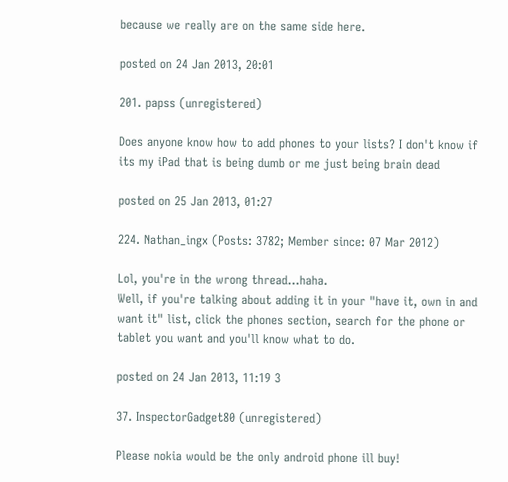because we really are on the same side here.

posted on 24 Jan 2013, 20:01

201. papss (unregistered)

Does anyone know how to add phones to your lists? I don't know if its my iPad that is being dumb or me just being brain dead

posted on 25 Jan 2013, 01:27

224. Nathan_ingx (Posts: 3782; Member since: 07 Mar 2012)

Lol, you're in the wrong thread...haha.
Well, if you're talking about adding it in your "have it, own in and want it" list, click the phones section, search for the phone or tablet you want and you'll know what to do.

posted on 24 Jan 2013, 11:19 3

37. InspectorGadget80 (unregistered)

Please nokia would be the only android phone ill buy!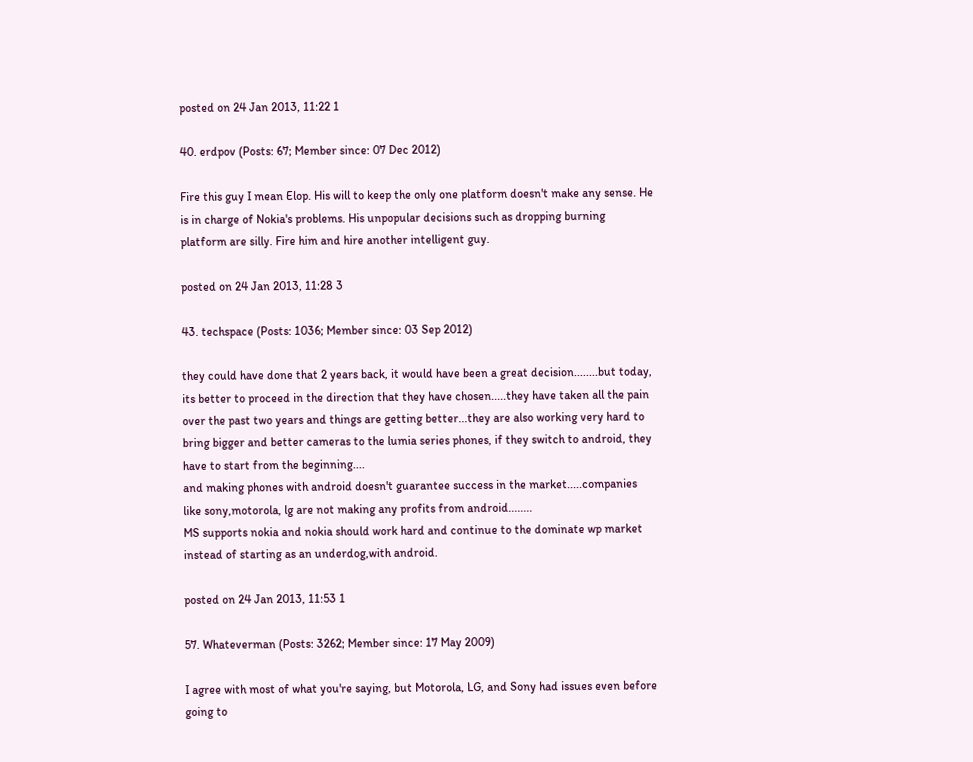posted on 24 Jan 2013, 11:22 1

40. erdpov (Posts: 67; Member since: 07 Dec 2012)

Fire this guy I mean Elop. His will to keep the only one platform doesn't make any sense. He is in charge of Nokia's problems. His unpopular decisions such as dropping burning platform are silly. Fire him and hire another intelligent guy.

posted on 24 Jan 2013, 11:28 3

43. techspace (Posts: 1036; Member since: 03 Sep 2012)

they could have done that 2 years back, it would have been a great decision........but today, its better to proceed in the direction that they have chosen.....they have taken all the pain over the past two years and things are getting better...they are also working very hard to bring bigger and better cameras to the lumia series phones, if they switch to android, they have to start from the beginning....
and making phones with android doesn't guarantee success in the market.....companies like sony,motorola, lg are not making any profits from android........
MS supports nokia and nokia should work hard and continue to the dominate wp market instead of starting as an underdog,with android.

posted on 24 Jan 2013, 11:53 1

57. Whateverman (Posts: 3262; Member since: 17 May 2009)

I agree with most of what you're saying, but Motorola, LG, and Sony had issues even before going to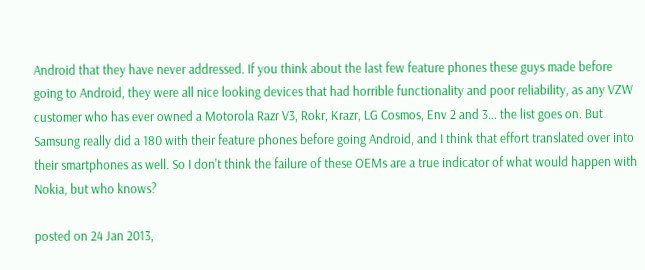Android that they have never addressed. If you think about the last few feature phones these guys made before going to Android, they were all nice looking devices that had horrible functionality and poor reliability, as any VZW customer who has ever owned a Motorola Razr V3, Rokr, Krazr, LG Cosmos, Env 2 and 3... the list goes on. But Samsung really did a 180 with their feature phones before going Android, and I think that effort translated over into their smartphones as well. So I don't think the failure of these OEMs are a true indicator of what would happen with Nokia, but who knows?

posted on 24 Jan 2013,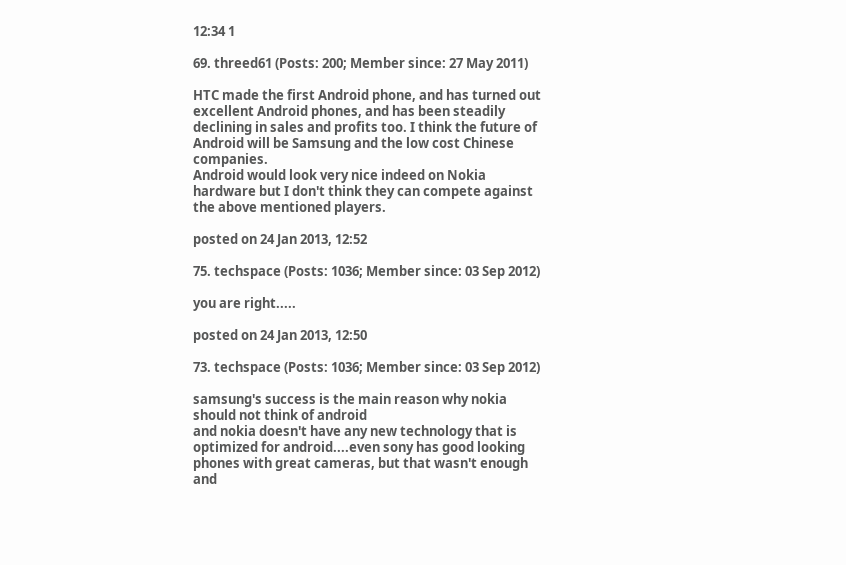12:34 1

69. threed61 (Posts: 200; Member since: 27 May 2011)

HTC made the first Android phone, and has turned out excellent Android phones, and has been steadily declining in sales and profits too. I think the future of Android will be Samsung and the low cost Chinese companies.
Android would look very nice indeed on Nokia hardware but I don't think they can compete against the above mentioned players.

posted on 24 Jan 2013, 12:52

75. techspace (Posts: 1036; Member since: 03 Sep 2012)

you are right.....

posted on 24 Jan 2013, 12:50

73. techspace (Posts: 1036; Member since: 03 Sep 2012)

samsung's success is the main reason why nokia should not think of android
and nokia doesn't have any new technology that is optimized for android....even sony has good looking phones with great cameras, but that wasn't enough and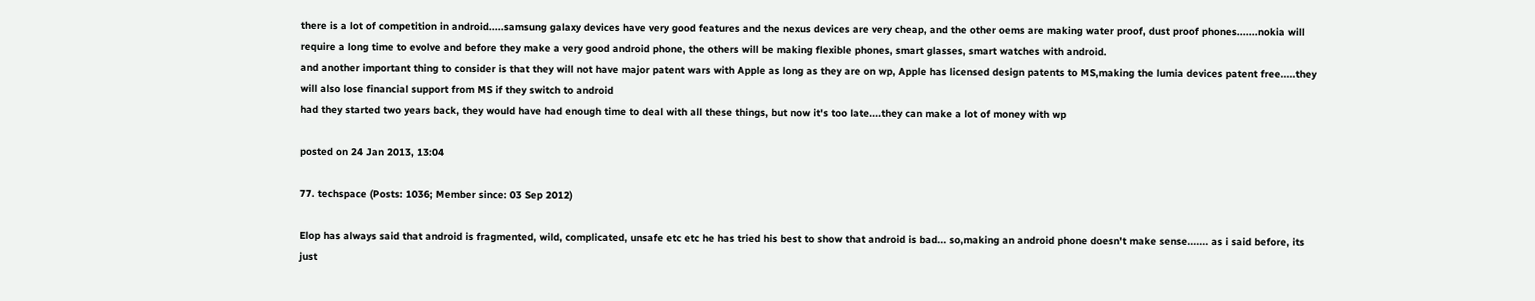there is a lot of competition in android.....samsung galaxy devices have very good features and the nexus devices are very cheap, and the other oems are making water proof, dust proof phones.......nokia will require a long time to evolve and before they make a very good android phone, the others will be making flexible phones, smart glasses, smart watches with android.
and another important thing to consider is that they will not have major patent wars with Apple as long as they are on wp, Apple has licensed design patents to MS,making the lumia devices patent free.....they will also lose financial support from MS if they switch to android
had they started two years back, they would have had enough time to deal with all these things, but now it's too late....they can make a lot of money with wp

posted on 24 Jan 2013, 13:04

77. techspace (Posts: 1036; Member since: 03 Sep 2012)

Elop has always said that android is fragmented, wild, complicated, unsafe etc etc he has tried his best to show that android is bad... so,making an android phone doesn't make sense....... as i said before, its just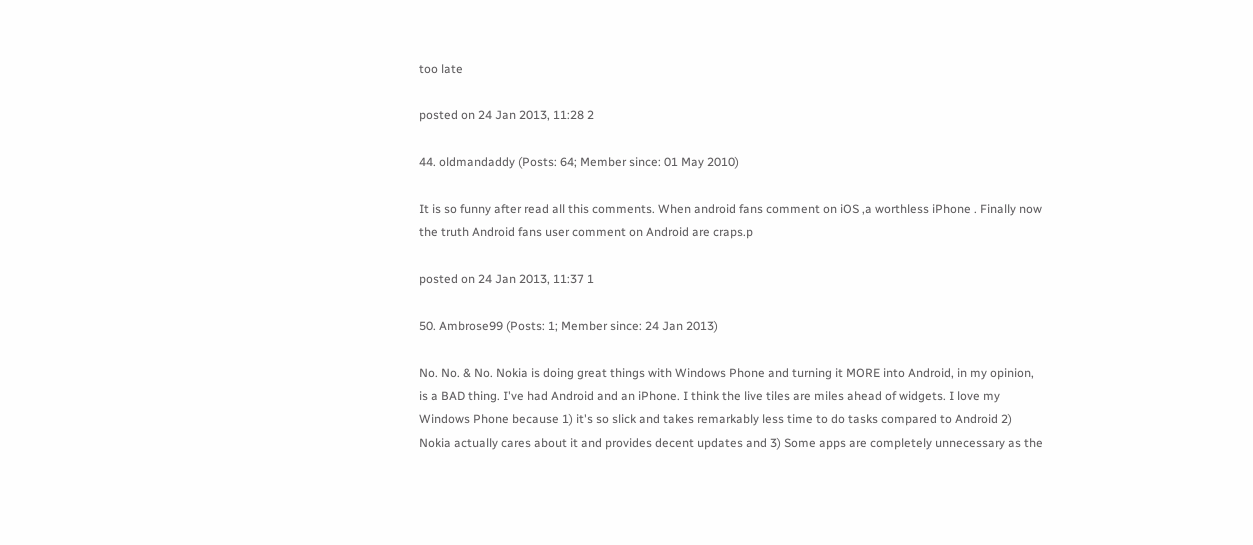too late

posted on 24 Jan 2013, 11:28 2

44. oldmandaddy (Posts: 64; Member since: 01 May 2010)

It is so funny after read all this comments. When android fans comment on iOS ,a worthless iPhone . Finally now the truth Android fans user comment on Android are craps.p

posted on 24 Jan 2013, 11:37 1

50. Ambrose99 (Posts: 1; Member since: 24 Jan 2013)

No. No. & No. Nokia is doing great things with Windows Phone and turning it MORE into Android, in my opinion, is a BAD thing. I've had Android and an iPhone. I think the live tiles are miles ahead of widgets. I love my Windows Phone because 1) it's so slick and takes remarkably less time to do tasks compared to Android 2) Nokia actually cares about it and provides decent updates and 3) Some apps are completely unnecessary as the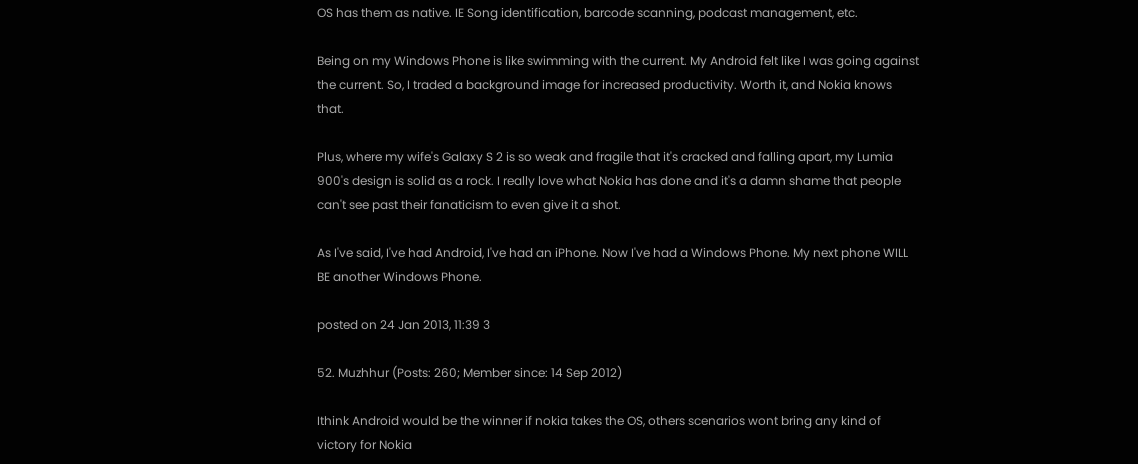OS has them as native. IE Song identification, barcode scanning, podcast management, etc.

Being on my Windows Phone is like swimming with the current. My Android felt like I was going against the current. So, I traded a background image for increased productivity. Worth it, and Nokia knows that.

Plus, where my wife's Galaxy S 2 is so weak and fragile that it's cracked and falling apart, my Lumia 900's design is solid as a rock. I really love what Nokia has done and it's a damn shame that people can't see past their fanaticism to even give it a shot.

As I've said, I've had Android, I've had an iPhone. Now I've had a Windows Phone. My next phone WILL BE another Windows Phone.

posted on 24 Jan 2013, 11:39 3

52. Muzhhur (Posts: 260; Member since: 14 Sep 2012)

Ithink Android would be the winner if nokia takes the OS, others scenarios wont bring any kind of victory for Nokia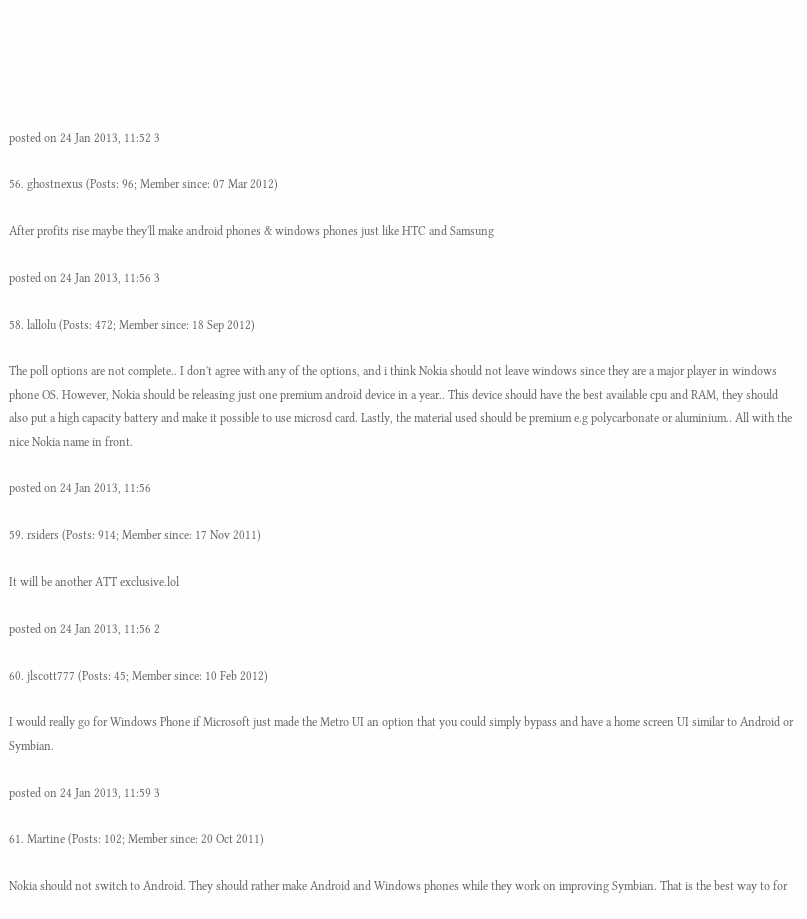posted on 24 Jan 2013, 11:52 3

56. ghostnexus (Posts: 96; Member since: 07 Mar 2012)

After profits rise maybe they'll make android phones & windows phones just like HTC and Samsung

posted on 24 Jan 2013, 11:56 3

58. lallolu (Posts: 472; Member since: 18 Sep 2012)

The poll options are not complete.. I don't agree with any of the options, and i think Nokia should not leave windows since they are a major player in windows phone OS. However, Nokia should be releasing just one premium android device in a year.. This device should have the best available cpu and RAM, they should also put a high capacity battery and make it possible to use microsd card. Lastly, the material used should be premium e.g polycarbonate or aluminium.. All with the nice Nokia name in front.

posted on 24 Jan 2013, 11:56

59. rsiders (Posts: 914; Member since: 17 Nov 2011)

It will be another ATT exclusive.lol

posted on 24 Jan 2013, 11:56 2

60. jlscott777 (Posts: 45; Member since: 10 Feb 2012)

I would really go for Windows Phone if Microsoft just made the Metro UI an option that you could simply bypass and have a home screen UI similar to Android or Symbian.

posted on 24 Jan 2013, 11:59 3

61. Martine (Posts: 102; Member since: 20 Oct 2011)

Nokia should not switch to Android. They should rather make Android and Windows phones while they work on improving Symbian. That is the best way to for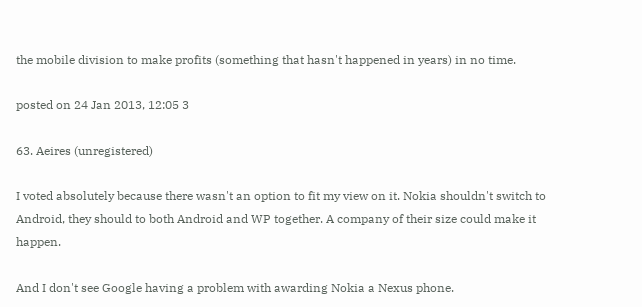the mobile division to make profits (something that hasn't happened in years) in no time.

posted on 24 Jan 2013, 12:05 3

63. Aeires (unregistered)

I voted absolutely because there wasn't an option to fit my view on it. Nokia shouldn't switch to Android, they should to both Android and WP together. A company of their size could make it happen.

And I don't see Google having a problem with awarding Nokia a Nexus phone.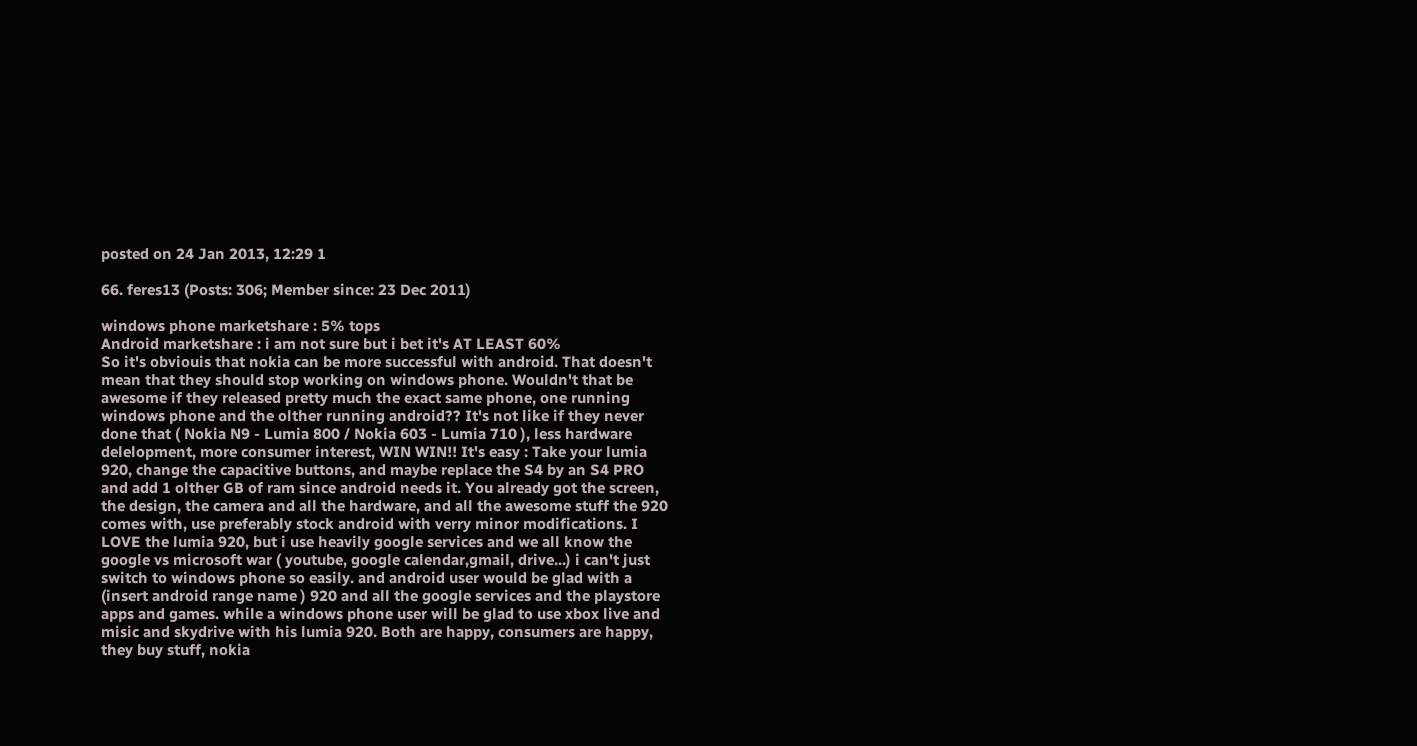posted on 24 Jan 2013, 12:29 1

66. feres13 (Posts: 306; Member since: 23 Dec 2011)

windows phone marketshare : 5% tops
Android marketshare : i am not sure but i bet it's AT LEAST 60%
So it's obviouis that nokia can be more successful with android. That doesn't mean that they should stop working on windows phone. Wouldn't that be awesome if they released pretty much the exact same phone, one running windows phone and the olther running android?? It's not like if they never done that ( Nokia N9 - Lumia 800 / Nokia 603 - Lumia 710 ), less hardware delelopment, more consumer interest, WIN WIN!! It's easy : Take your lumia 920, change the capacitive buttons, and maybe replace the S4 by an S4 PRO and add 1 olther GB of ram since android needs it. You already got the screen, the design, the camera and all the hardware, and all the awesome stuff the 920 comes with, use preferably stock android with verry minor modifications. I LOVE the lumia 920, but i use heavily google services and we all know the google vs microsoft war ( youtube, google calendar,gmail, drive...) i can't just switch to windows phone so easily. and android user would be glad with a (insert android range name ) 920 and all the google services and the playstore apps and games. while a windows phone user will be glad to use xbox live and misic and skydrive with his lumia 920. Both are happy, consumers are happy, they buy stuff, nokia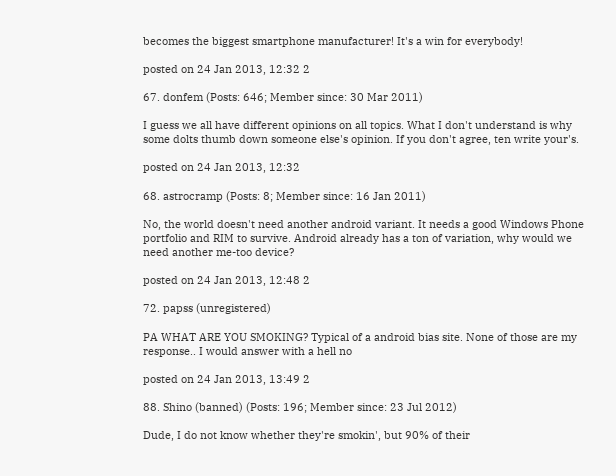becomes the biggest smartphone manufacturer! It's a win for everybody!

posted on 24 Jan 2013, 12:32 2

67. donfem (Posts: 646; Member since: 30 Mar 2011)

I guess we all have different opinions on all topics. What I don't understand is why some dolts thumb down someone else's opinion. If you don't agree, ten write your's.

posted on 24 Jan 2013, 12:32

68. astrocramp (Posts: 8; Member since: 16 Jan 2011)

No, the world doesn't need another android variant. It needs a good Windows Phone portfolio and RIM to survive. Android already has a ton of variation, why would we need another me-too device?

posted on 24 Jan 2013, 12:48 2

72. papss (unregistered)

PA WHAT ARE YOU SMOKING? Typical of a android bias site. None of those are my response.. I would answer with a hell no

posted on 24 Jan 2013, 13:49 2

88. Shino (banned) (Posts: 196; Member since: 23 Jul 2012)

Dude, I do not know whether they're smokin', but 90% of their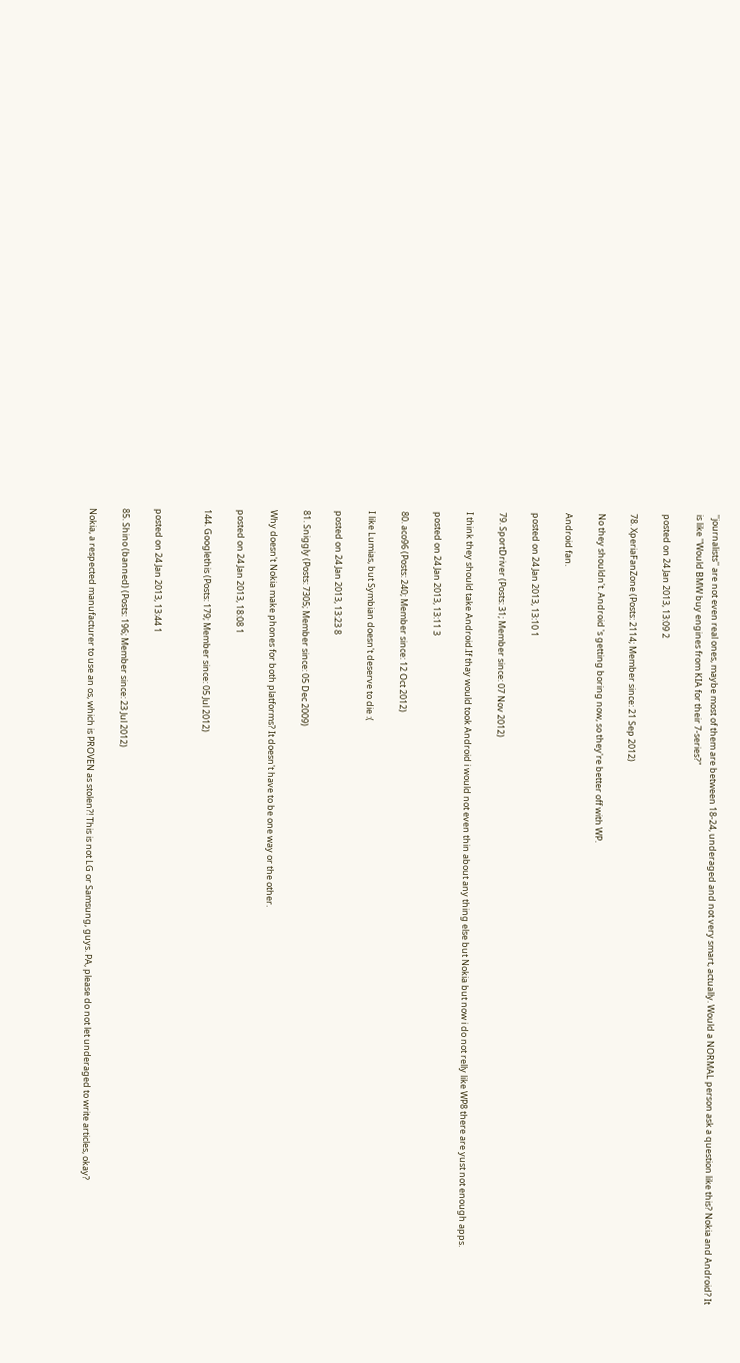''journalists'' are not even real ones, maybe most of them are between 18-24, underaged and not very smart, actually. Would a NORMAL person ask a question like this? Nokia and Android? It is like ''Would BMW buy engines from KIA for their 7-series?"

posted on 24 Jan 2013, 13:09 2

78. XperiaFanZone (Posts: 2114; Member since: 21 Sep 2012)

No they shouldn't. Android 's getting boring now, so they're better off with WP.

Android fan.

posted on 24 Jan 2013, 13:10 1

79. SportDriver (Posts: 31; Member since: 07 Nov 2012)

I think they should take Android.If thay would took Android i would not even thin about any thing else but Nokia but now i do not relly like WP8 there are yust not enough apps.

posted on 24 Jan 2013, 13:11 3

80. aco96 (Posts: 240; Member since: 12 Oct 2012)

I like Lumias, but Symbian doesn't deserve to die :(

posted on 24 Jan 2013, 13:23 8

81. Sniggly (Posts: 7305; Member since: 05 Dec 2009)

Why doesn't Nokia make phones for both platforms? It doesn't have to be one way or the other.

posted on 24 Jan 2013, 18:08 1

144. Googlethis (Posts: 179; Member since: 05 Jul 2012)


posted on 24 Jan 2013, 13:44 1

85. Shino (banned) (Posts: 196; Member since: 23 Jul 2012)

Nokia, a respected manufacturer to use an os, which is PROVEN as stolen?! This is not LG or Samsung, guys. PA, please do not let underaged to write articles, okay?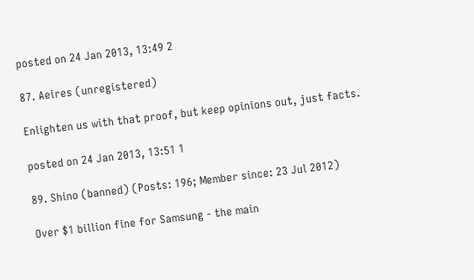posted on 24 Jan 2013, 13:49 2

87. Aeires (unregistered)

Enlighten us with that proof, but keep opinions out, just facts.

posted on 24 Jan 2013, 13:51 1

89. Shino (banned) (Posts: 196; Member since: 23 Jul 2012)

Over $1 billion fine for Samsung - the main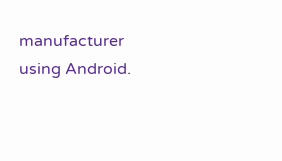manufacturer using Android.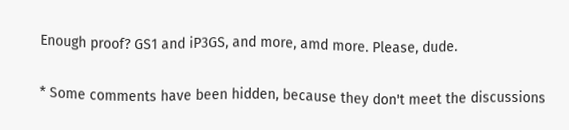Enough proof? GS1 and iP3GS, and more, amd more. Please, dude.

* Some comments have been hidden, because they don't meet the discussions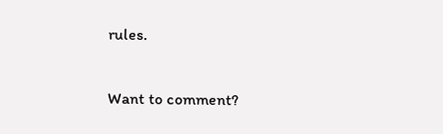rules.

Want to comment?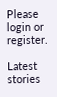Please login or register.

Latest stories